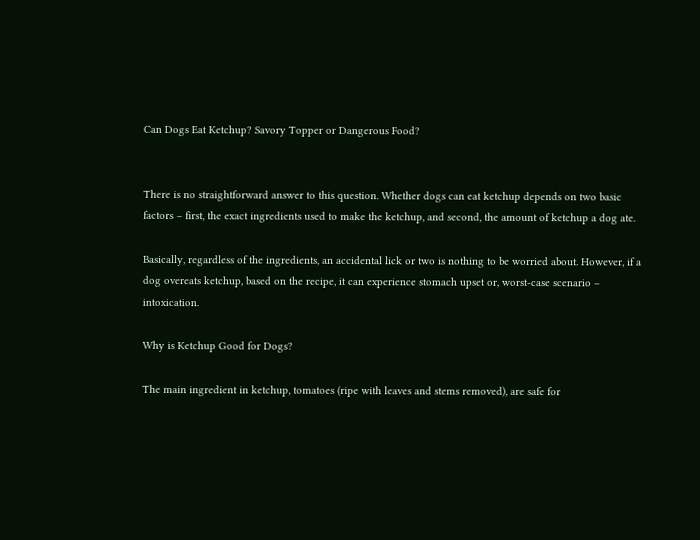Can Dogs Eat Ketchup? Savory Topper or Dangerous Food?


There is no straightforward answer to this question. Whether dogs can eat ketchup depends on two basic factors – first, the exact ingredients used to make the ketchup, and second, the amount of ketchup a dog ate.

Basically, regardless of the ingredients, an accidental lick or two is nothing to be worried about. However, if a dog overeats ketchup, based on the recipe, it can experience stomach upset or, worst-case scenario – intoxication.

Why is Ketchup Good for Dogs?

The main ingredient in ketchup, tomatoes (ripe with leaves and stems removed), are safe for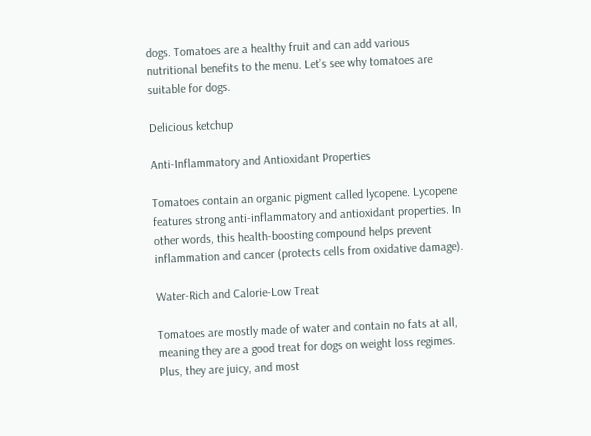dogs. Tomatoes are a healthy fruit and can add various nutritional benefits to the menu. Let’s see why tomatoes are suitable for dogs.

Delicious ketchup

Anti-Inflammatory and Antioxidant Properties

Tomatoes contain an organic pigment called lycopene. Lycopene features strong anti-inflammatory and antioxidant properties. In other words, this health-boosting compound helps prevent inflammation and cancer (protects cells from oxidative damage).

Water-Rich and Calorie-Low Treat

Tomatoes are mostly made of water and contain no fats at all, meaning they are a good treat for dogs on weight loss regimes. Plus, they are juicy, and most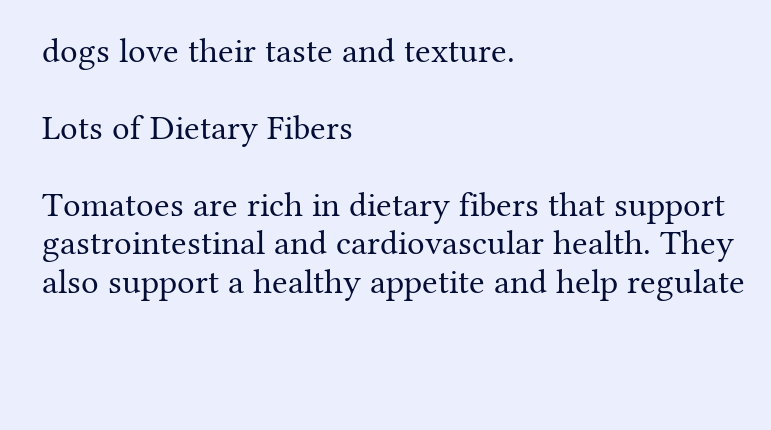dogs love their taste and texture.

Lots of Dietary Fibers

Tomatoes are rich in dietary fibers that support gastrointestinal and cardiovascular health. They also support a healthy appetite and help regulate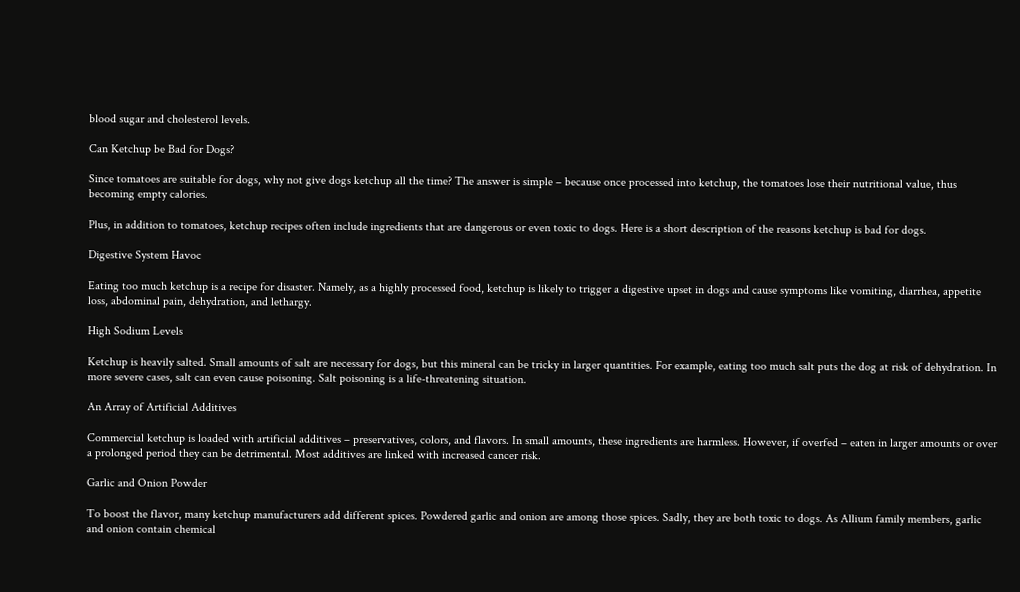blood sugar and cholesterol levels.

Can Ketchup be Bad for Dogs?

Since tomatoes are suitable for dogs, why not give dogs ketchup all the time? The answer is simple – because once processed into ketchup, the tomatoes lose their nutritional value, thus becoming empty calories.

Plus, in addition to tomatoes, ketchup recipes often include ingredients that are dangerous or even toxic to dogs. Here is a short description of the reasons ketchup is bad for dogs.

Digestive System Havoc

Eating too much ketchup is a recipe for disaster. Namely, as a highly processed food, ketchup is likely to trigger a digestive upset in dogs and cause symptoms like vomiting, diarrhea, appetite loss, abdominal pain, dehydration, and lethargy.

High Sodium Levels

Ketchup is heavily salted. Small amounts of salt are necessary for dogs, but this mineral can be tricky in larger quantities. For example, eating too much salt puts the dog at risk of dehydration. In more severe cases, salt can even cause poisoning. Salt poisoning is a life-threatening situation.

An Array of Artificial Additives

Commercial ketchup is loaded with artificial additives – preservatives, colors, and flavors. In small amounts, these ingredients are harmless. However, if overfed – eaten in larger amounts or over a prolonged period they can be detrimental. Most additives are linked with increased cancer risk.

Garlic and Onion Powder

To boost the flavor, many ketchup manufacturers add different spices. Powdered garlic and onion are among those spices. Sadly, they are both toxic to dogs. As Allium family members, garlic and onion contain chemical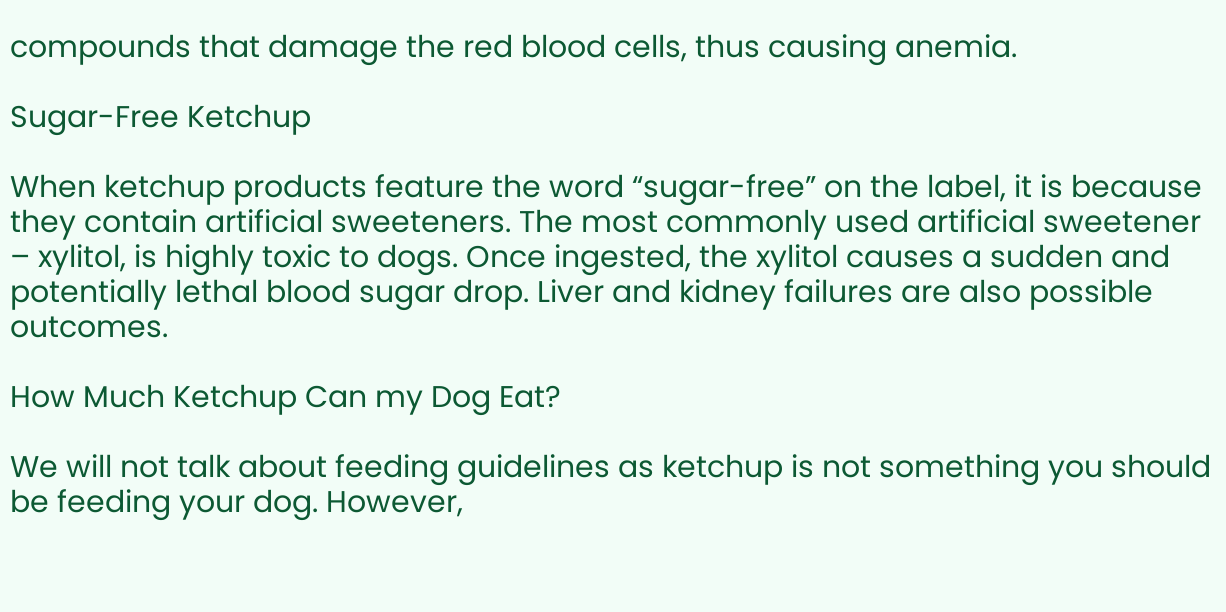compounds that damage the red blood cells, thus causing anemia.

Sugar-Free Ketchup

When ketchup products feature the word “sugar-free” on the label, it is because they contain artificial sweeteners. The most commonly used artificial sweetener – xylitol, is highly toxic to dogs. Once ingested, the xylitol causes a sudden and potentially lethal blood sugar drop. Liver and kidney failures are also possible outcomes.

How Much Ketchup Can my Dog Eat?

We will not talk about feeding guidelines as ketchup is not something you should be feeding your dog. However,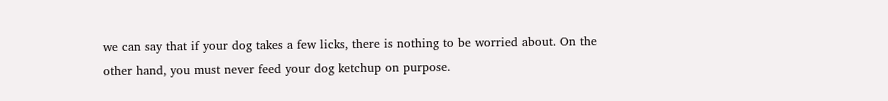we can say that if your dog takes a few licks, there is nothing to be worried about. On the other hand, you must never feed your dog ketchup on purpose.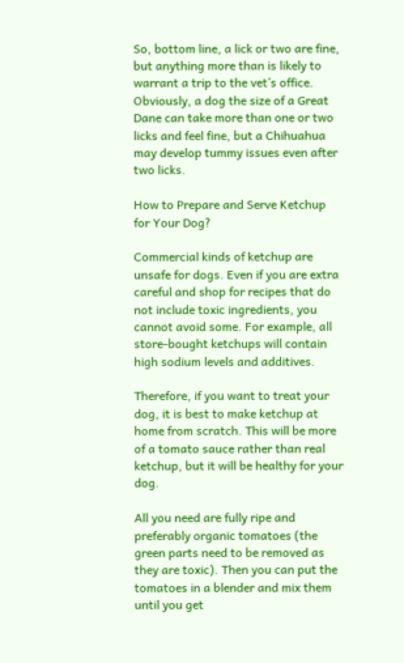So, bottom line, a lick or two are fine, but anything more than is likely to warrant a trip to the vet’s office. Obviously, a dog the size of a Great Dane can take more than one or two licks and feel fine, but a Chihuahua may develop tummy issues even after two licks.

How to Prepare and Serve Ketchup for Your Dog?

Commercial kinds of ketchup are unsafe for dogs. Even if you are extra careful and shop for recipes that do not include toxic ingredients, you cannot avoid some. For example, all store-bought ketchups will contain high sodium levels and additives.

Therefore, if you want to treat your dog, it is best to make ketchup at home from scratch. This will be more of a tomato sauce rather than real ketchup, but it will be healthy for your dog.

All you need are fully ripe and preferably organic tomatoes (the green parts need to be removed as they are toxic). Then you can put the tomatoes in a blender and mix them until you get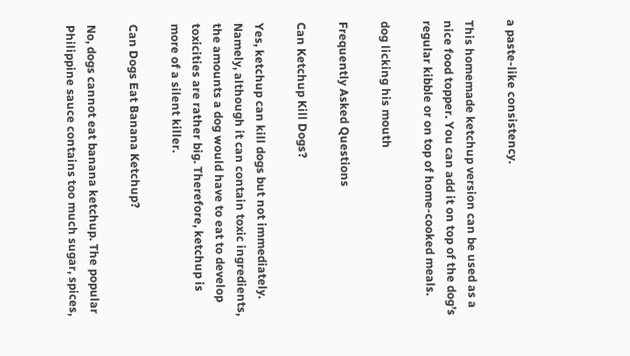a paste-like consistency.

This homemade ketchup version can be used as a nice food topper. You can add it on top of the dog’s regular kibble or on top of home-cooked meals.

dog licking his mouth

Frequently Asked Questions

Can Ketchup Kill Dogs?

Yes, ketchup can kill dogs but not immediately. Namely, although it can contain toxic ingredients, the amounts a dog would have to eat to develop toxicities are rather big. Therefore, ketchup is more of a silent killer.

Can Dogs Eat Banana Ketchup?

No, dogs cannot eat banana ketchup. The popular Philippine sauce contains too much sugar, spices,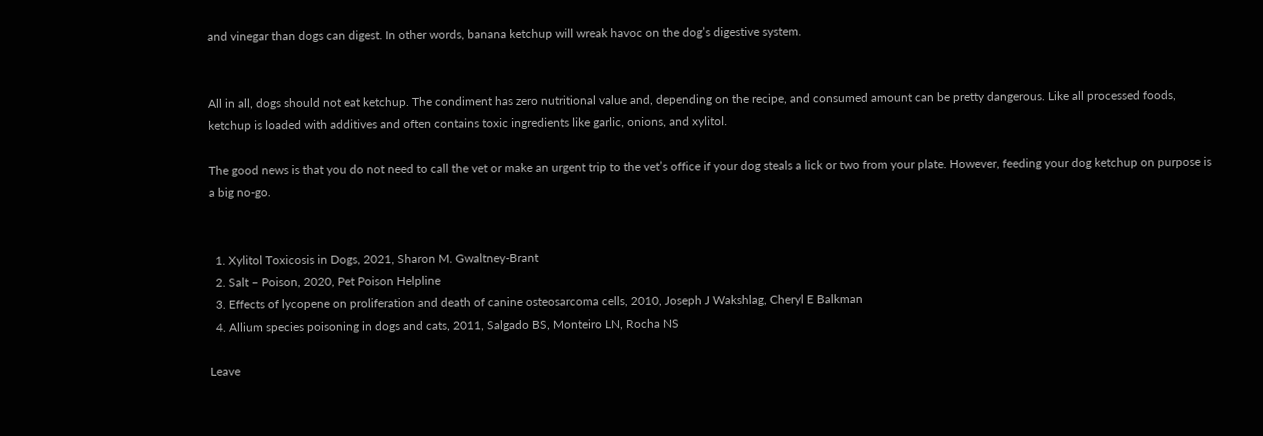and vinegar than dogs can digest. In other words, banana ketchup will wreak havoc on the dog’s digestive system.


All in all, dogs should not eat ketchup. The condiment has zero nutritional value and, depending on the recipe, and consumed amount can be pretty dangerous. Like all processed foods, ketchup is loaded with additives and often contains toxic ingredients like garlic, onions, and xylitol.

The good news is that you do not need to call the vet or make an urgent trip to the vet’s office if your dog steals a lick or two from your plate. However, feeding your dog ketchup on purpose is a big no-go.


  1. Xylitol Toxicosis in Dogs, 2021, Sharon M. Gwaltney-Brant
  2. Salt – Poison, 2020, Pet Poison Helpline
  3. Effects of lycopene on proliferation and death of canine osteosarcoma cells, 2010, Joseph J Wakshlag, Cheryl E Balkman
  4. Allium species poisoning in dogs and cats, 2011, Salgado BS, Monteiro LN, Rocha NS

Leave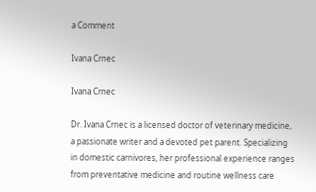a Comment

Ivana Crnec

Ivana Crnec

Dr. Ivana Crnec is a licensed doctor of veterinary medicine, a passionate writer and a devoted pet parent. Specializing in domestic carnivores, her professional experience ranges from preventative medicine and routine wellness care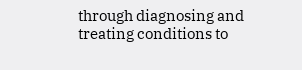through diagnosing and treating conditions to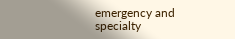emergency and specialty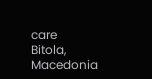care
Bitola, Macedonia